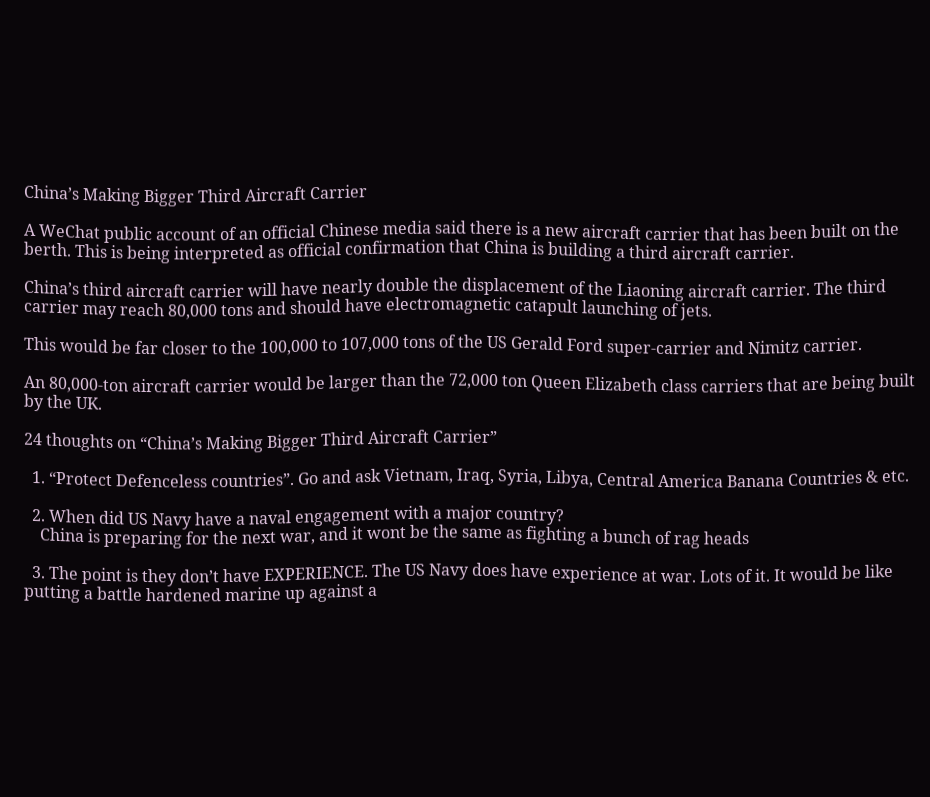China’s Making Bigger Third Aircraft Carrier

A WeChat public account of an official Chinese media said there is a new aircraft carrier that has been built on the berth. This is being interpreted as official confirmation that China is building a third aircraft carrier.

China’s third aircraft carrier will have nearly double the displacement of the Liaoning aircraft carrier. The third carrier may reach 80,000 tons and should have electromagnetic catapult launching of jets.

This would be far closer to the 100,000 to 107,000 tons of the US Gerald Ford super-carrier and Nimitz carrier.

An 80,000-ton aircraft carrier would be larger than the 72,000 ton Queen Elizabeth class carriers that are being built by the UK.

24 thoughts on “China’s Making Bigger Third Aircraft Carrier”

  1. “Protect Defenceless countries”. Go and ask Vietnam, Iraq, Syria, Libya, Central America Banana Countries & etc.

  2. When did US Navy have a naval engagement with a major country?
    China is preparing for the next war, and it wont be the same as fighting a bunch of rag heads

  3. The point is they don’t have EXPERIENCE. The US Navy does have experience at war. Lots of it. It would be like putting a battle hardened marine up against a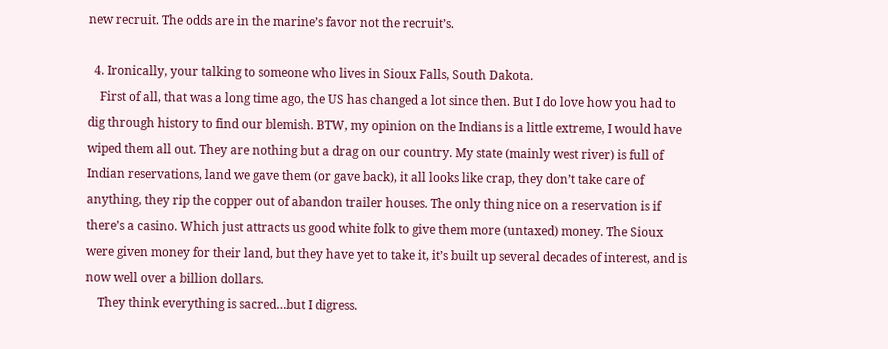new recruit. The odds are in the marine’s favor not the recruit’s.

  4. Ironically, your talking to someone who lives in Sioux Falls, South Dakota.
    First of all, that was a long time ago, the US has changed a lot since then. But I do love how you had to dig through history to find our blemish. BTW, my opinion on the Indians is a little extreme, I would have wiped them all out. They are nothing but a drag on our country. My state (mainly west river) is full of Indian reservations, land we gave them (or gave back), it all looks like crap, they don’t take care of anything, they rip the copper out of abandon trailer houses. The only thing nice on a reservation is if there’s a casino. Which just attracts us good white folk to give them more (untaxed) money. The Sioux were given money for their land, but they have yet to take it, it’s built up several decades of interest, and is now well over a billion dollars.
    They think everything is sacred…but I digress.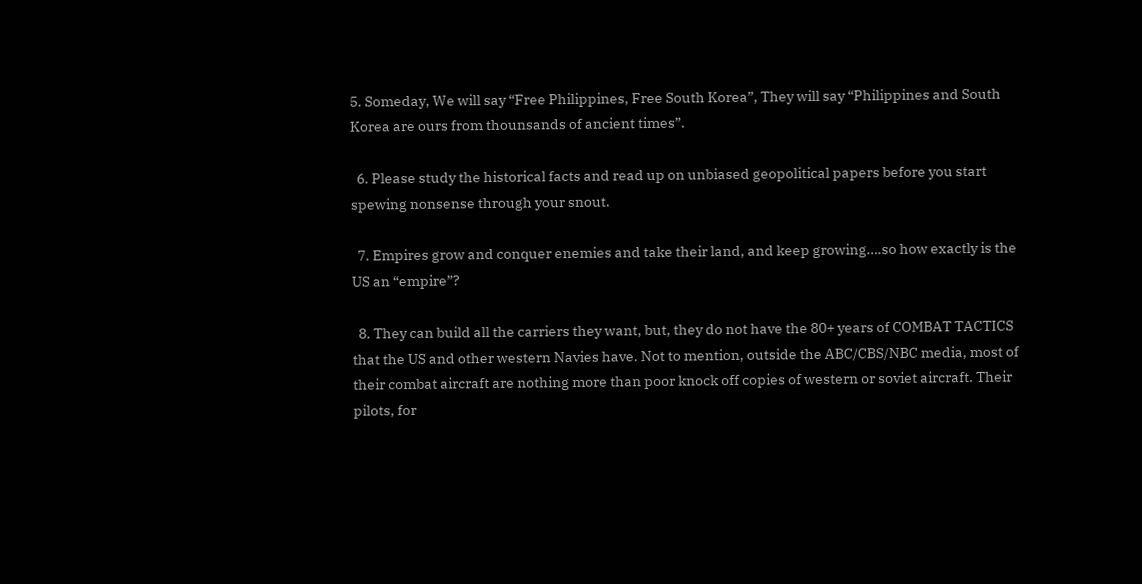5. Someday, We will say “Free Philippines, Free South Korea”, They will say “Philippines and South Korea are ours from thounsands of ancient times”.

  6. Please study the historical facts and read up on unbiased geopolitical papers before you start spewing nonsense through your snout.

  7. Empires grow and conquer enemies and take their land, and keep growing….so how exactly is the US an “empire”?

  8. They can build all the carriers they want, but, they do not have the 80+ years of COMBAT TACTICS that the US and other western Navies have. Not to mention, outside the ABC/CBS/NBC media, most of their combat aircraft are nothing more than poor knock off copies of western or soviet aircraft. Their pilots, for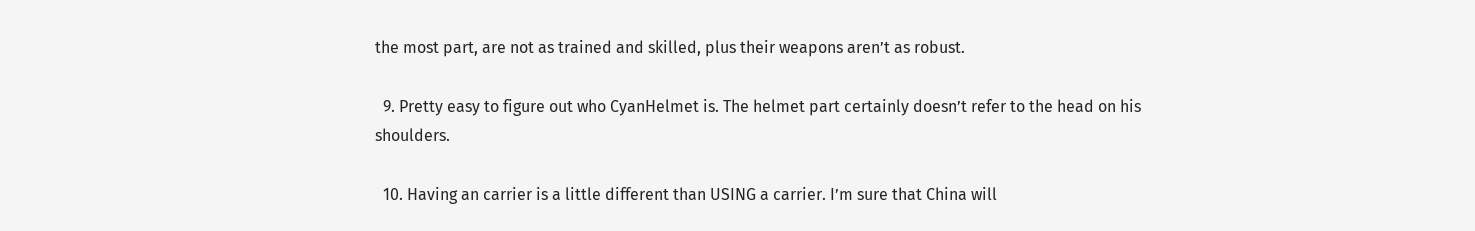the most part, are not as trained and skilled, plus their weapons aren’t as robust.

  9. Pretty easy to figure out who CyanHelmet is. The helmet part certainly doesn’t refer to the head on his shoulders.

  10. Having an carrier is a little different than USING a carrier. I’m sure that China will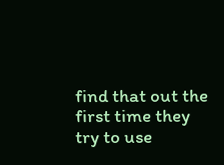find that out the first time they try to use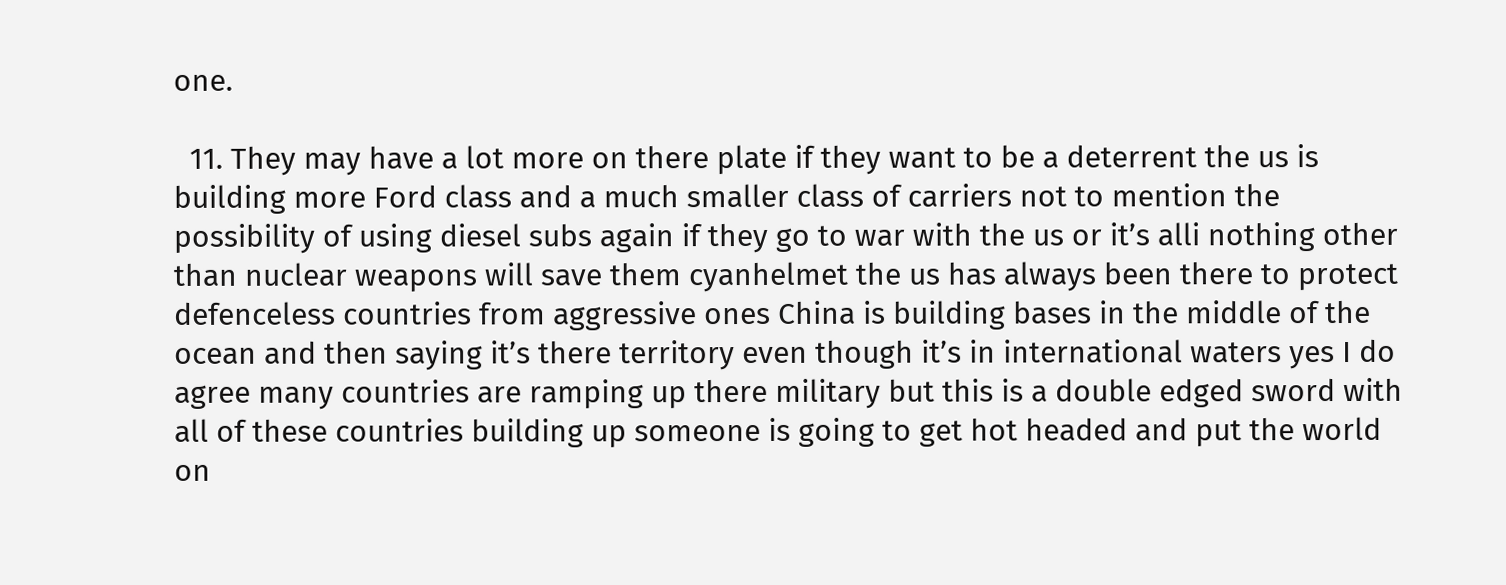one.

  11. They may have a lot more on there plate if they want to be a deterrent the us is building more Ford class and a much smaller class of carriers not to mention the possibility of using diesel subs again if they go to war with the us or it’s alli nothing other than nuclear weapons will save them cyanhelmet the us has always been there to protect defenceless countries from aggressive ones China is building bases in the middle of the ocean and then saying it’s there territory even though it’s in international waters yes I do agree many countries are ramping up there military but this is a double edged sword with all of these countries building up someone is going to get hot headed and put the world on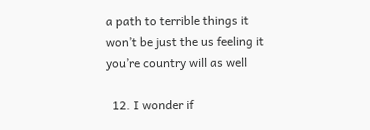a path to terrible things it won’t be just the us feeling it you’re country will as well

  12. I wonder if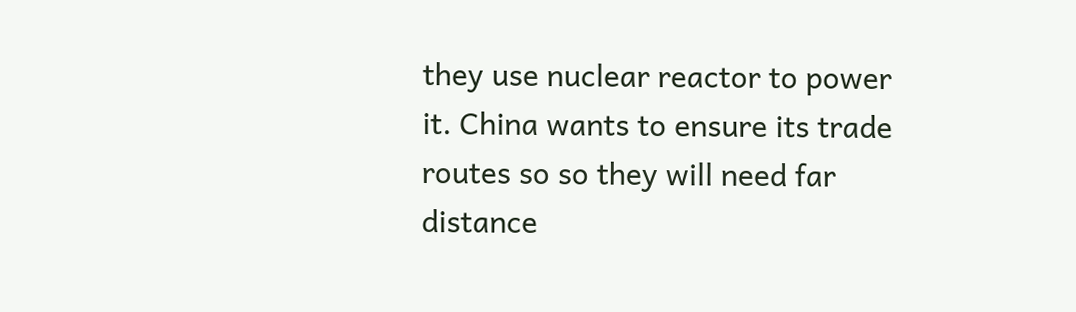they use nuclear reactor to power it. China wants to ensure its trade routes so so they will need far distance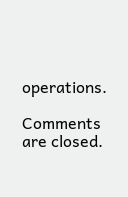operations.

Comments are closed.